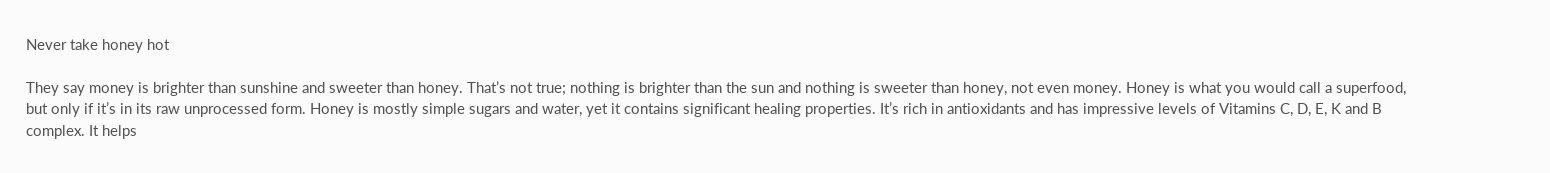Never take honey hot

They say money is brighter than sunshine and sweeter than honey. That’s not true; nothing is brighter than the sun and nothing is sweeter than honey, not even money. Honey is what you would call a superfood, but only if it’s in its raw unprocessed form. Honey is mostly simple sugars and water, yet it contains significant healing properties. It’s rich in antioxidants and has impressive levels of Vitamins C, D, E, K and B complex. It helps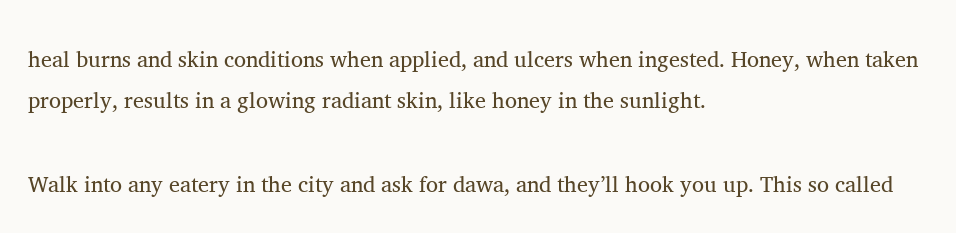heal burns and skin conditions when applied, and ulcers when ingested. Honey, when taken properly, results in a glowing radiant skin, like honey in the sunlight.

Walk into any eatery in the city and ask for dawa, and they’ll hook you up. This so called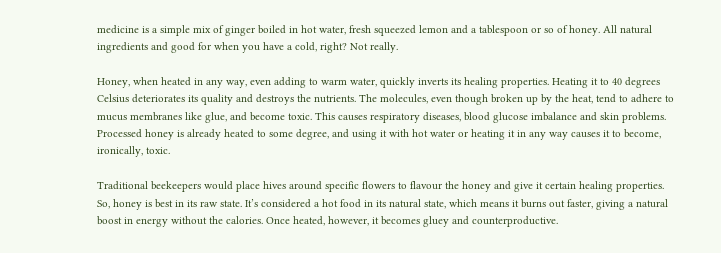medicine is a simple mix of ginger boiled in hot water, fresh squeezed lemon and a tablespoon or so of honey. All natural ingredients and good for when you have a cold, right? Not really.

Honey, when heated in any way, even adding to warm water, quickly inverts its healing properties. Heating it to 40 degrees Celsius deteriorates its quality and destroys the nutrients. The molecules, even though broken up by the heat, tend to adhere to mucus membranes like glue, and become toxic. This causes respiratory diseases, blood glucose imbalance and skin problems. Processed honey is already heated to some degree, and using it with hot water or heating it in any way causes it to become, ironically, toxic.

Traditional beekeepers would place hives around specific flowers to flavour the honey and give it certain healing properties. So, honey is best in its raw state. It’s considered a hot food in its natural state, which means it burns out faster, giving a natural boost in energy without the calories. Once heated, however, it becomes gluey and counterproductive.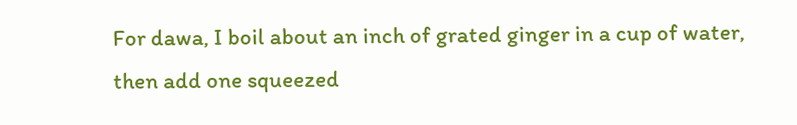For dawa, I boil about an inch of grated ginger in a cup of water, then add one squeezed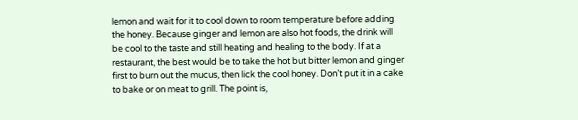lemon and wait for it to cool down to room temperature before adding the honey. Because ginger and lemon are also hot foods, the drink will be cool to the taste and still heating and healing to the body. If at a restaurant, the best would be to take the hot but bitter lemon and ginger first to burn out the mucus, then lick the cool honey. Don’t put it in a cake to bake or on meat to grill. The point is,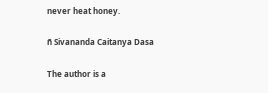never heat honey.

ñ Sivananda Caitanya Dasa

The author is a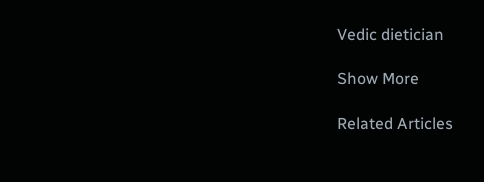Vedic dietician

Show More

Related Articles